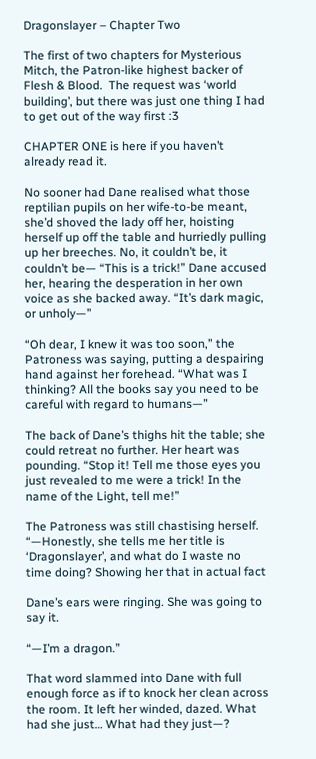Dragonslayer – Chapter Two

The first of two chapters for Mysterious Mitch, the Patron-like highest backer of Flesh & Blood.  The request was ‘world building’, but there was just one thing I had to get out of the way first :3

CHAPTER ONE is here if you haven’t already read it.

No sooner had Dane realised what those reptilian pupils on her wife-to-be meant, she’d shoved the lady off her, hoisting herself up off the table and hurriedly pulling up her breeches. No, it couldn’t be, it couldn’t be— “This is a trick!” Dane accused her, hearing the desperation in her own voice as she backed away. “It’s dark magic, or unholy—”

“Oh dear, I knew it was too soon,” the Patroness was saying, putting a despairing hand against her forehead. “What was I thinking? All the books say you need to be careful with regard to humans—”

The back of Dane’s thighs hit the table; she could retreat no further. Her heart was pounding. “Stop it! Tell me those eyes you just revealed to me were a trick! In the name of the Light, tell me!”

The Patroness was still chastising herself. “—Honestly, she tells me her title is ‘Dragonslayer’, and what do I waste no time doing? Showing her that in actual fact

Dane’s ears were ringing. She was going to say it.

“—I’m a dragon.”

That word slammed into Dane with full enough force as if to knock her clean across the room. It left her winded, dazed. What had she just… What had they just—?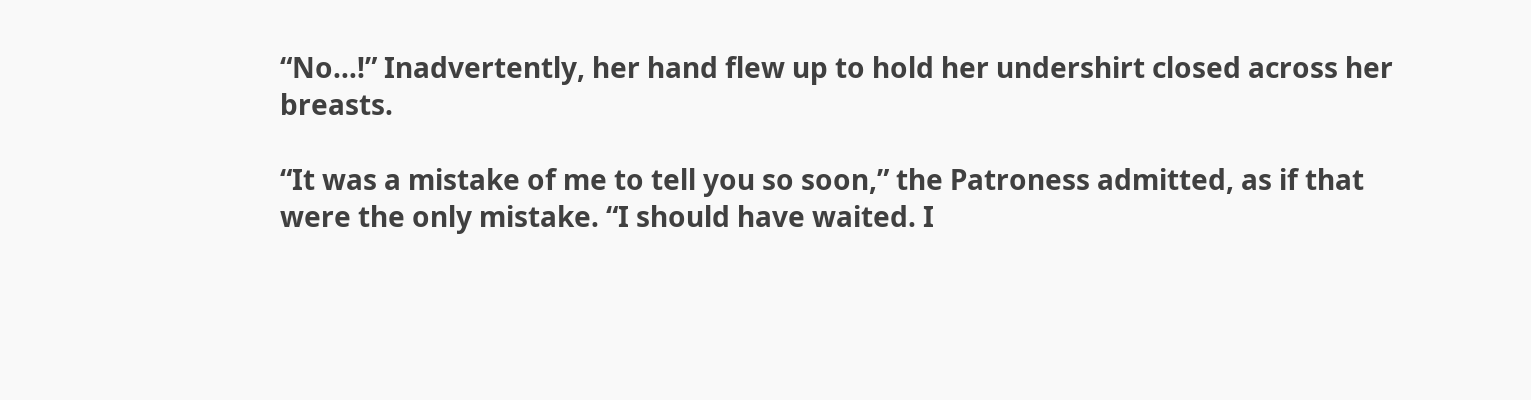“No…!” Inadvertently, her hand flew up to hold her undershirt closed across her breasts.

“It was a mistake of me to tell you so soon,” the Patroness admitted, as if that were the only mistake. “I should have waited. I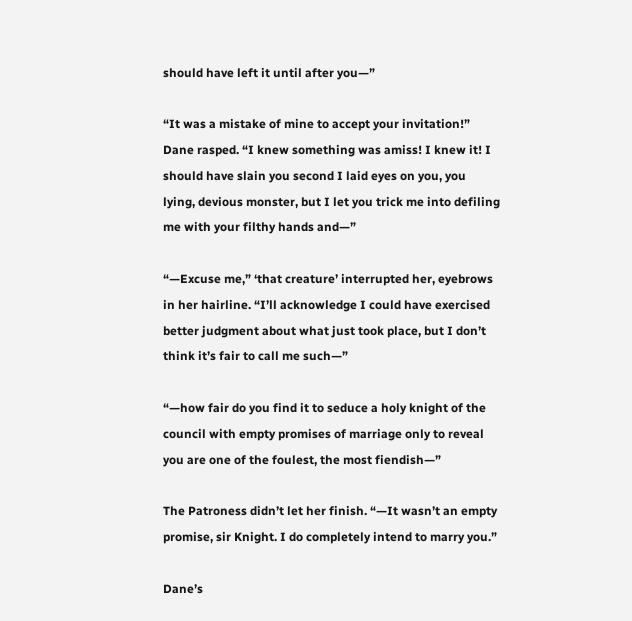should have left it until after you—”

“It was a mistake of mine to accept your invitation!” Dane rasped. “I knew something was amiss! I knew it! I should have slain you second I laid eyes on you, you lying, devious monster, but I let you trick me into defiling me with your filthy hands and—”

“—Excuse me,” ‘that creature’ interrupted her, eyebrows in her hairline. “I’ll acknowledge I could have exercised better judgment about what just took place, but I don’t think it’s fair to call me such—”

“—how fair do you find it to seduce a holy knight of the council with empty promises of marriage only to reveal you are one of the foulest, the most fiendish—”

The Patroness didn’t let her finish. “—It wasn’t an empty promise, sir Knight. I do completely intend to marry you.”

Dane’s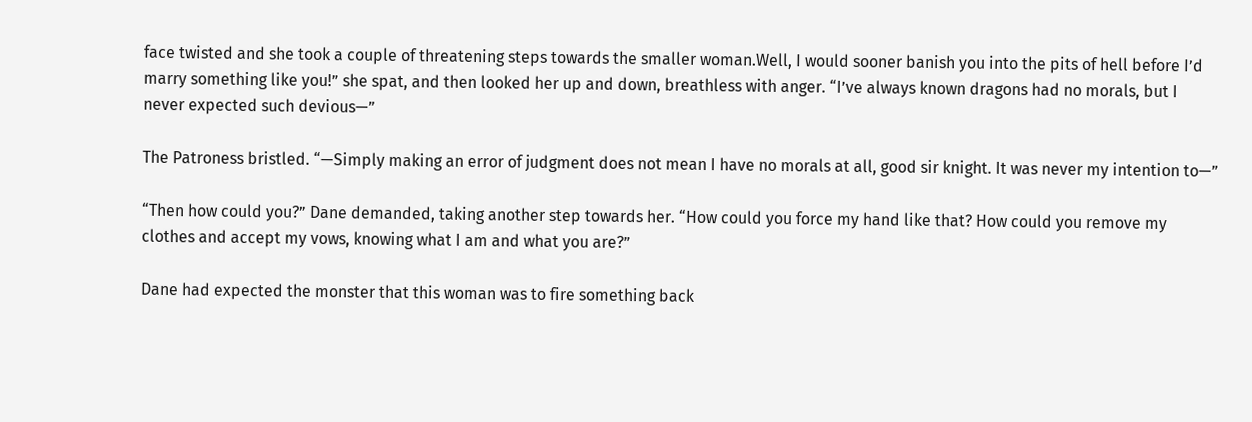face twisted and she took a couple of threatening steps towards the smaller woman.Well, I would sooner banish you into the pits of hell before I’d marry something like you!” she spat, and then looked her up and down, breathless with anger. “I’ve always known dragons had no morals, but I never expected such devious—”

The Patroness bristled. “—Simply making an error of judgment does not mean I have no morals at all, good sir knight. It was never my intention to—”

“Then how could you?” Dane demanded, taking another step towards her. “How could you force my hand like that? How could you remove my clothes and accept my vows, knowing what I am and what you are?”

Dane had expected the monster that this woman was to fire something back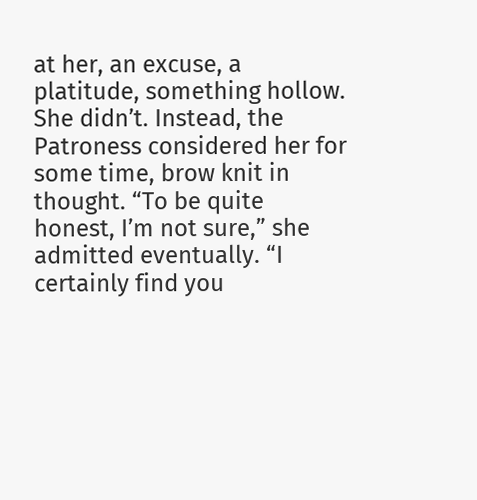at her, an excuse, a platitude, something hollow. She didn’t. Instead, the Patroness considered her for some time, brow knit in thought. “To be quite honest, I’m not sure,” she admitted eventually. “I certainly find you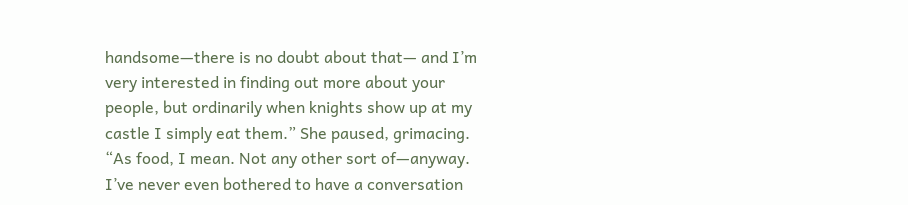handsome—there is no doubt about that— and I’m very interested in finding out more about your people, but ordinarily when knights show up at my castle I simply eat them.” She paused, grimacing. “As food, I mean. Not any other sort of—anyway. I’ve never even bothered to have a conversation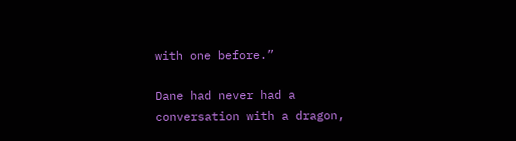with one before.”

Dane had never had a conversation with a dragon,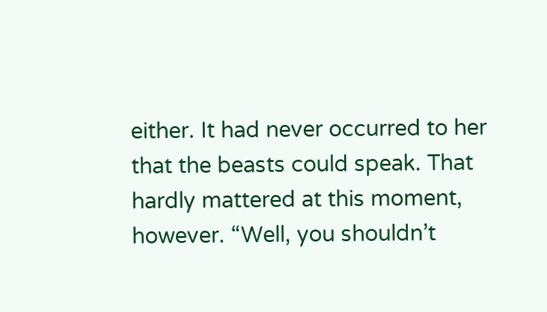either. It had never occurred to her that the beasts could speak. That hardly mattered at this moment, however. “Well, you shouldn’t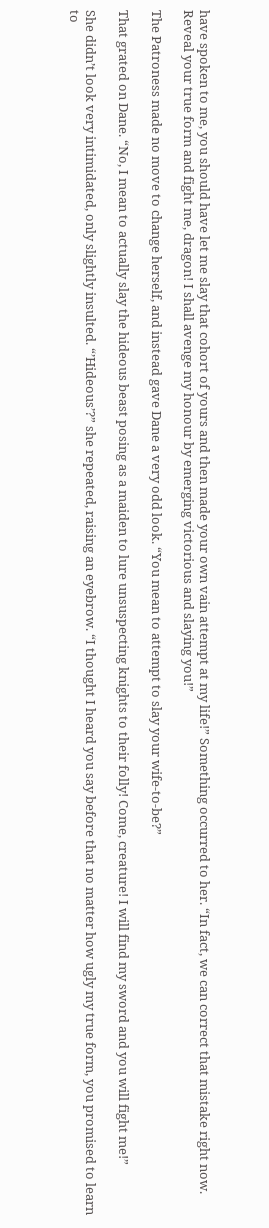have spoken to me, you should have let me slay that cohort of yours and then made your own vain attempt at my life!” Something occurred to her. “In fact, we can correct that mistake right now. Reveal your true form and fight me, dragon! I shall avenge my honour by emerging victorious and slaying you!”

The Patroness made no move to change herself, and instead gave Dane a very odd look. “You mean to attempt to slay your wife-to-be?”

That grated on Dane. “No, I mean to actually slay the hideous beast posing as a maiden to lure unsuspecting knights to their folly! Come, creature! I will find my sword and you will fight me!”

She didn’t look very intimidated, only slightly insulted. “’Hideous’?” she repeated, raising an eyebrow. “I thought I heard you say before that no matter how ugly my true form, you promised to learn to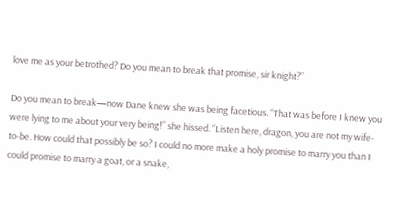love me as your betrothed? Do you mean to break that promise, sir knight?”

Do you mean to break—now Dane knew she was being facetious. “That was before I knew you were lying to me about your very being!” she hissed. “Listen here, dragon, you are not my wife-to-be. How could that possibly be so? I could no more make a holy promise to marry you than I could promise to marry a goat, or a snake,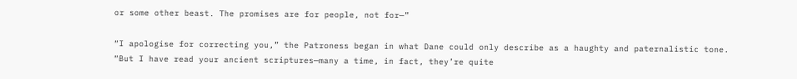or some other beast. The promises are for people, not for—”

“I apologise for correcting you,” the Patroness began in what Dane could only describe as a haughty and paternalistic tone. “But I have read your ancient scriptures—many a time, in fact, they’re quite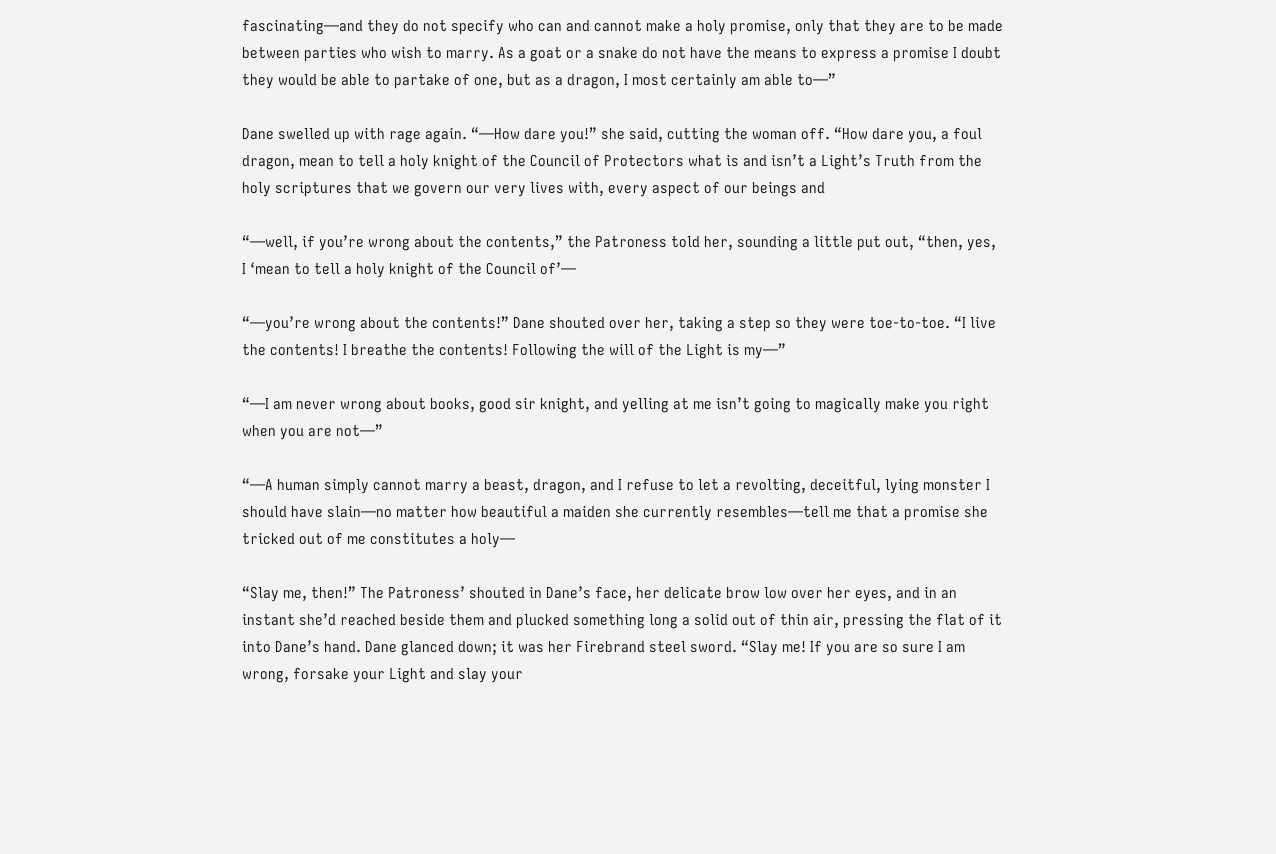fascinating—and they do not specify who can and cannot make a holy promise, only that they are to be made between parties who wish to marry. As a goat or a snake do not have the means to express a promise I doubt they would be able to partake of one, but as a dragon, I most certainly am able to—”

Dane swelled up with rage again. “—How dare you!” she said, cutting the woman off. “How dare you, a foul dragon, mean to tell a holy knight of the Council of Protectors what is and isn’t a Light’s Truth from the holy scriptures that we govern our very lives with, every aspect of our beings and

“—well, if you’re wrong about the contents,” the Patroness told her, sounding a little put out, “then, yes, I ‘mean to tell a holy knight of the Council of’—

“—you’re wrong about the contents!” Dane shouted over her, taking a step so they were toe-to-toe. “I live the contents! I breathe the contents! Following the will of the Light is my—”

“—I am never wrong about books, good sir knight, and yelling at me isn’t going to magically make you right when you are not—”

“—A human simply cannot marry a beast, dragon, and I refuse to let a revolting, deceitful, lying monster I should have slain—no matter how beautiful a maiden she currently resembles—tell me that a promise she tricked out of me constitutes a holy—

“Slay me, then!” The Patroness’ shouted in Dane’s face, her delicate brow low over her eyes, and in an instant she’d reached beside them and plucked something long a solid out of thin air, pressing the flat of it into Dane’s hand. Dane glanced down; it was her Firebrand steel sword. “Slay me! If you are so sure I am wrong, forsake your Light and slay your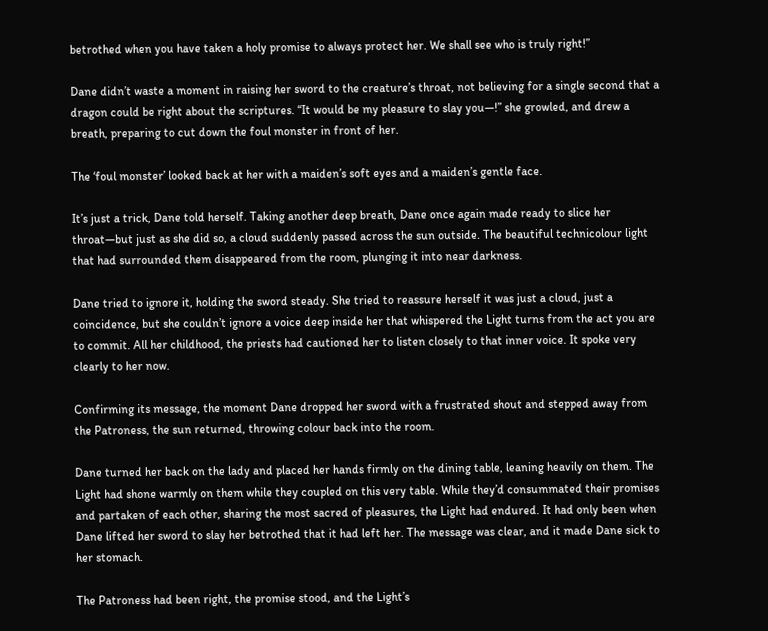betrothed when you have taken a holy promise to always protect her. We shall see who is truly right!”

Dane didn’t waste a moment in raising her sword to the creature’s throat, not believing for a single second that a dragon could be right about the scriptures. “It would be my pleasure to slay you—!” she growled, and drew a breath, preparing to cut down the foul monster in front of her.

The ‘foul monster’ looked back at her with a maiden’s soft eyes and a maiden’s gentle face.

It’s just a trick, Dane told herself. Taking another deep breath, Dane once again made ready to slice her throat—but just as she did so, a cloud suddenly passed across the sun outside. The beautiful technicolour light that had surrounded them disappeared from the room, plunging it into near darkness.

Dane tried to ignore it, holding the sword steady. She tried to reassure herself it was just a cloud, just a coincidence, but she couldn’t ignore a voice deep inside her that whispered the Light turns from the act you are to commit. All her childhood, the priests had cautioned her to listen closely to that inner voice. It spoke very clearly to her now.

Confirming its message, the moment Dane dropped her sword with a frustrated shout and stepped away from the Patroness, the sun returned, throwing colour back into the room.

Dane turned her back on the lady and placed her hands firmly on the dining table, leaning heavily on them. The Light had shone warmly on them while they coupled on this very table. While they’d consummated their promises and partaken of each other, sharing the most sacred of pleasures, the Light had endured. It had only been when Dane lifted her sword to slay her betrothed that it had left her. The message was clear, and it made Dane sick to her stomach.

The Patroness had been right, the promise stood, and the Light’s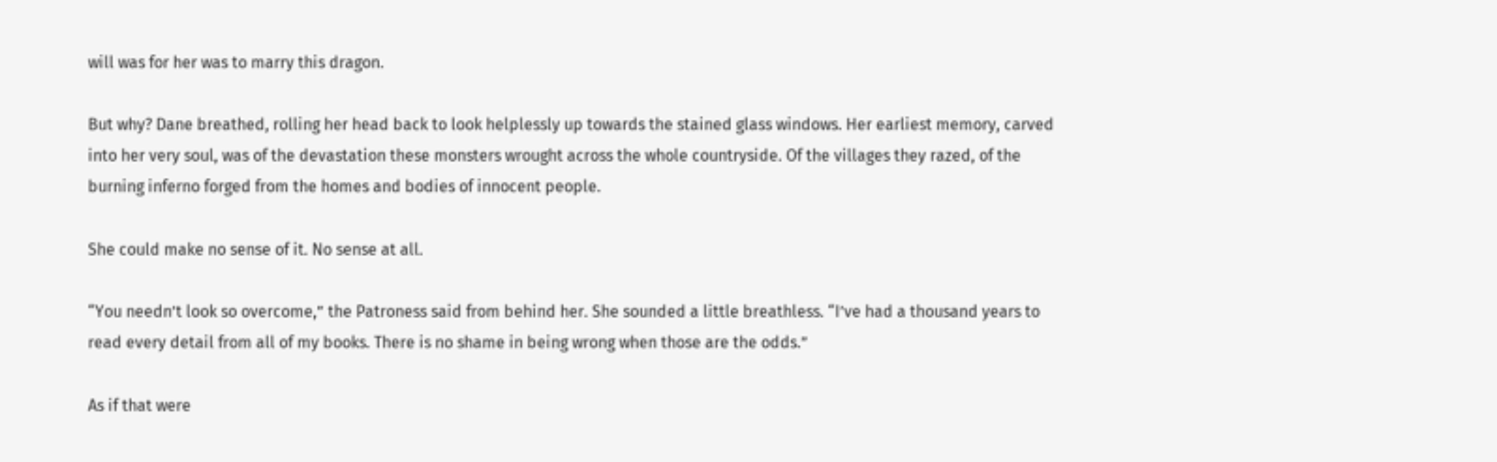will was for her was to marry this dragon.

But why? Dane breathed, rolling her head back to look helplessly up towards the stained glass windows. Her earliest memory, carved into her very soul, was of the devastation these monsters wrought across the whole countryside. Of the villages they razed, of the burning inferno forged from the homes and bodies of innocent people.

She could make no sense of it. No sense at all.

“You needn’t look so overcome,” the Patroness said from behind her. She sounded a little breathless. “I’ve had a thousand years to read every detail from all of my books. There is no shame in being wrong when those are the odds.”

As if that were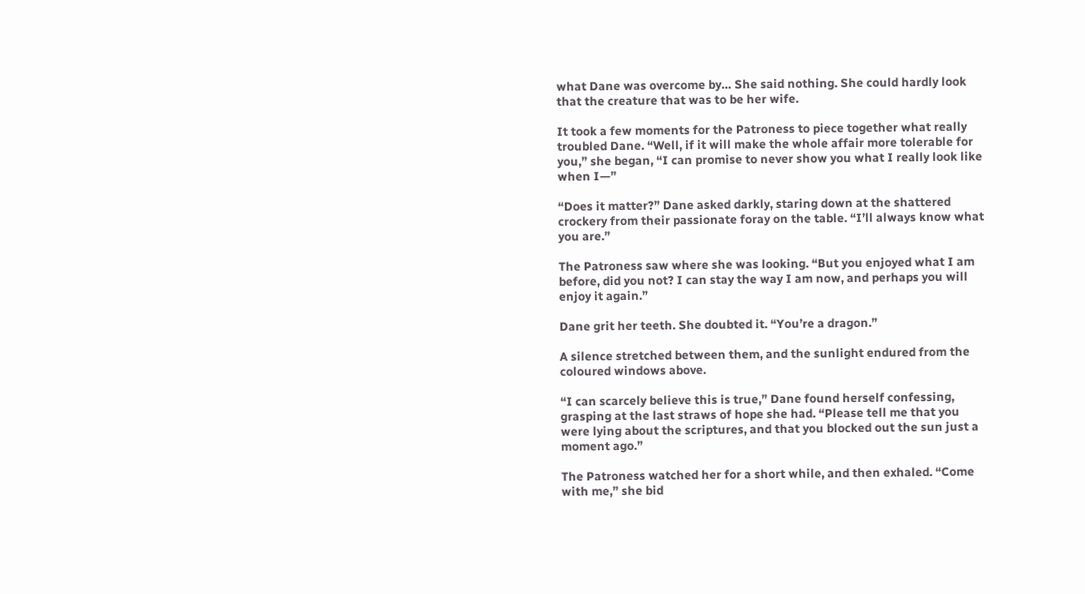what Dane was overcome by… She said nothing. She could hardly look that the creature that was to be her wife.

It took a few moments for the Patroness to piece together what really troubled Dane. “Well, if it will make the whole affair more tolerable for you,” she began, “I can promise to never show you what I really look like when I—”

“Does it matter?” Dane asked darkly, staring down at the shattered crockery from their passionate foray on the table. “I’ll always know what you are.”

The Patroness saw where she was looking. “But you enjoyed what I am before, did you not? I can stay the way I am now, and perhaps you will enjoy it again.”

Dane grit her teeth. She doubted it. “You’re a dragon.”

A silence stretched between them, and the sunlight endured from the coloured windows above.

“I can scarcely believe this is true,” Dane found herself confessing, grasping at the last straws of hope she had. “Please tell me that you were lying about the scriptures, and that you blocked out the sun just a moment ago.”

The Patroness watched her for a short while, and then exhaled. “Come with me,” she bid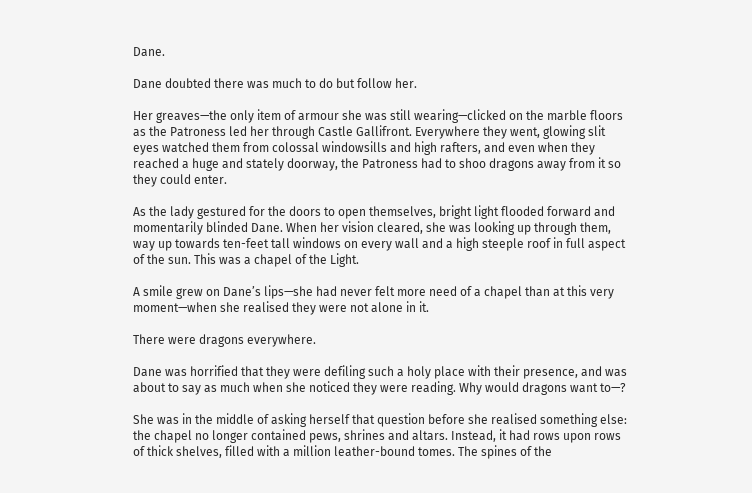Dane.

Dane doubted there was much to do but follow her.

Her greaves—the only item of armour she was still wearing—clicked on the marble floors as the Patroness led her through Castle Gallifront. Everywhere they went, glowing slit eyes watched them from colossal windowsills and high rafters, and even when they reached a huge and stately doorway, the Patroness had to shoo dragons away from it so they could enter.

As the lady gestured for the doors to open themselves, bright light flooded forward and momentarily blinded Dane. When her vision cleared, she was looking up through them, way up towards ten-feet tall windows on every wall and a high steeple roof in full aspect of the sun. This was a chapel of the Light.

A smile grew on Dane’s lips—she had never felt more need of a chapel than at this very moment—when she realised they were not alone in it.

There were dragons everywhere.

Dane was horrified that they were defiling such a holy place with their presence, and was about to say as much when she noticed they were reading. Why would dragons want to—?

She was in the middle of asking herself that question before she realised something else: the chapel no longer contained pews, shrines and altars. Instead, it had rows upon rows of thick shelves, filled with a million leather-bound tomes. The spines of the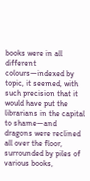books were in all different colours—indexed by topic, it seemed, with such precision that it would have put the librarians in the capital to shame—and dragons were reclined all over the floor, surrounded by piles of various books,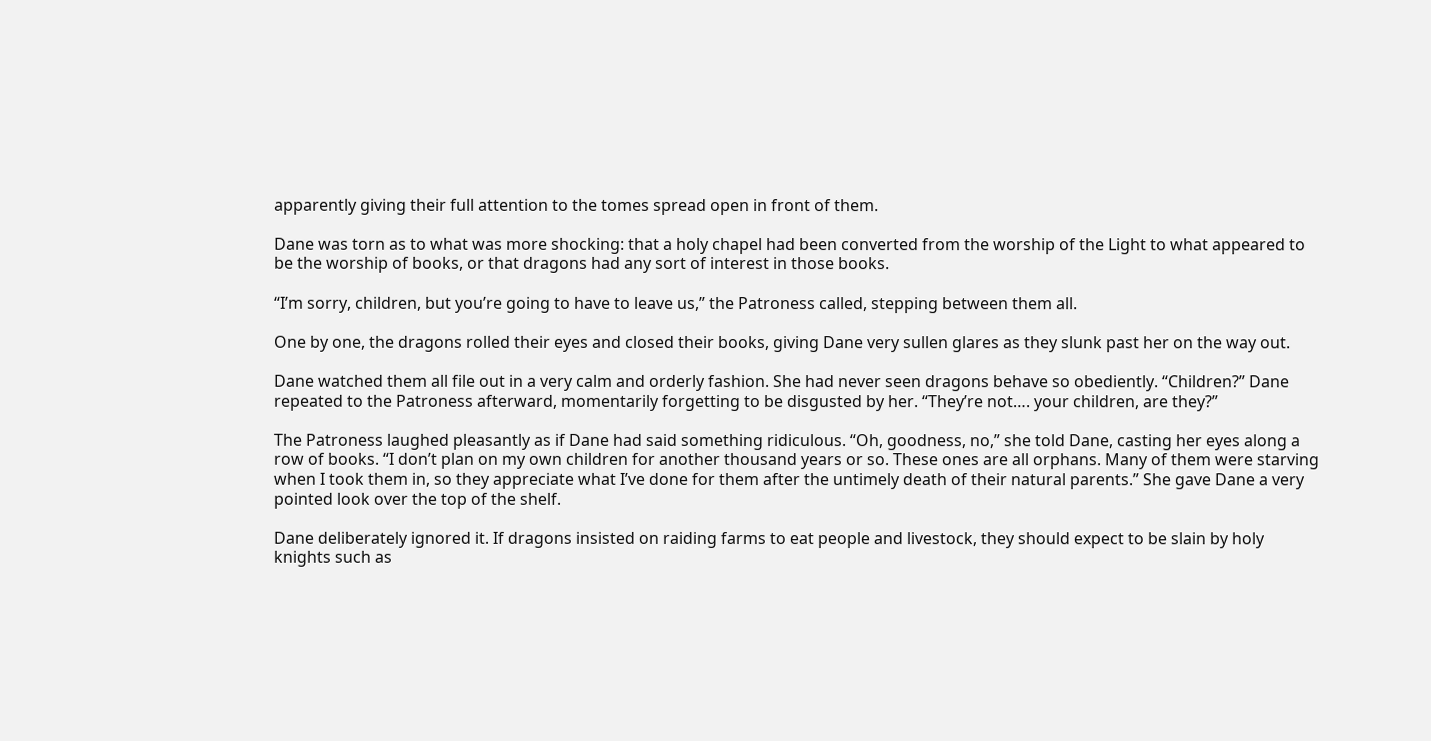apparently giving their full attention to the tomes spread open in front of them.

Dane was torn as to what was more shocking: that a holy chapel had been converted from the worship of the Light to what appeared to be the worship of books, or that dragons had any sort of interest in those books.

“I’m sorry, children, but you’re going to have to leave us,” the Patroness called, stepping between them all.

One by one, the dragons rolled their eyes and closed their books, giving Dane very sullen glares as they slunk past her on the way out.

Dane watched them all file out in a very calm and orderly fashion. She had never seen dragons behave so obediently. “Children?” Dane repeated to the Patroness afterward, momentarily forgetting to be disgusted by her. “They’re not…. your children, are they?”

The Patroness laughed pleasantly as if Dane had said something ridiculous. “Oh, goodness, no,” she told Dane, casting her eyes along a row of books. “I don’t plan on my own children for another thousand years or so. These ones are all orphans. Many of them were starving when I took them in, so they appreciate what I’ve done for them after the untimely death of their natural parents.” She gave Dane a very pointed look over the top of the shelf.

Dane deliberately ignored it. If dragons insisted on raiding farms to eat people and livestock, they should expect to be slain by holy knights such as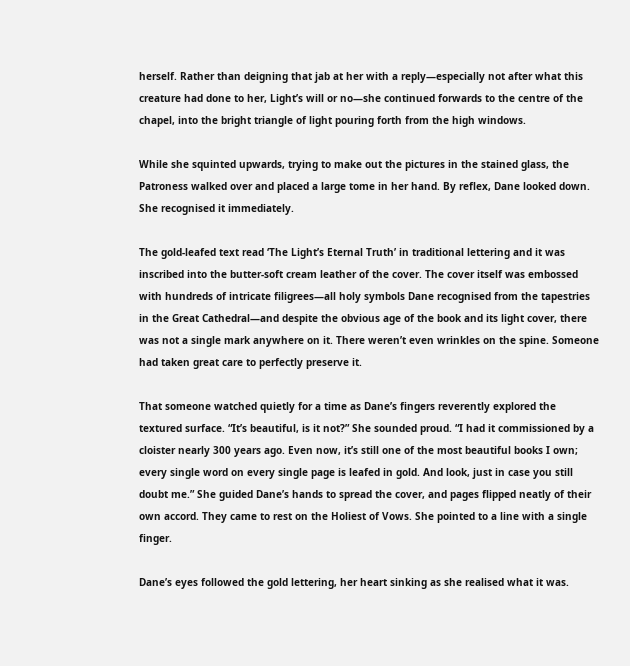herself. Rather than deigning that jab at her with a reply—especially not after what this creature had done to her, Light’s will or no—she continued forwards to the centre of the chapel, into the bright triangle of light pouring forth from the high windows.

While she squinted upwards, trying to make out the pictures in the stained glass, the Patroness walked over and placed a large tome in her hand. By reflex, Dane looked down. She recognised it immediately.

The gold-leafed text read ‘The Light’s Eternal Truth’ in traditional lettering and it was inscribed into the butter-soft cream leather of the cover. The cover itself was embossed with hundreds of intricate filigrees—all holy symbols Dane recognised from the tapestries in the Great Cathedral—and despite the obvious age of the book and its light cover, there was not a single mark anywhere on it. There weren’t even wrinkles on the spine. Someone had taken great care to perfectly preserve it.

That someone watched quietly for a time as Dane’s fingers reverently explored the textured surface. “It’s beautiful, is it not?” She sounded proud. “I had it commissioned by a cloister nearly 300 years ago. Even now, it’s still one of the most beautiful books I own; every single word on every single page is leafed in gold. And look, just in case you still doubt me.” She guided Dane’s hands to spread the cover, and pages flipped neatly of their own accord. They came to rest on the Holiest of Vows. She pointed to a line with a single finger.

Dane’s eyes followed the gold lettering, her heart sinking as she realised what it was.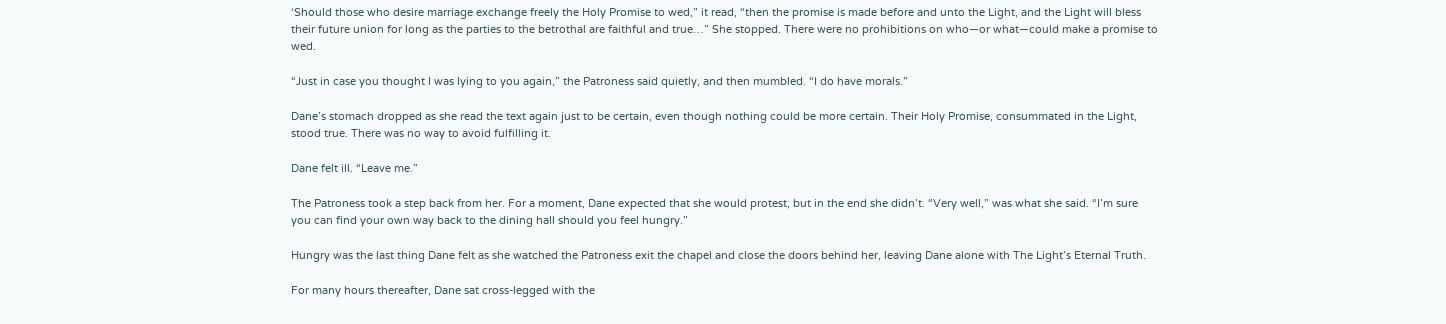‘Should those who desire marriage exchange freely the Holy Promise to wed,” it read, “then the promise is made before and unto the Light, and the Light will bless their future union for long as the parties to the betrothal are faithful and true…” She stopped. There were no prohibitions on who—or what—could make a promise to wed.

“Just in case you thought I was lying to you again,” the Patroness said quietly, and then mumbled. “I do have morals.”

Dane’s stomach dropped as she read the text again just to be certain, even though nothing could be more certain. Their Holy Promise, consummated in the Light, stood true. There was no way to avoid fulfilling it.

Dane felt ill. “Leave me.”

The Patroness took a step back from her. For a moment, Dane expected that she would protest, but in the end she didn’t. “Very well,” was what she said. “I’m sure you can find your own way back to the dining hall should you feel hungry.”

Hungry was the last thing Dane felt as she watched the Patroness exit the chapel and close the doors behind her, leaving Dane alone with The Light’s Eternal Truth.

For many hours thereafter, Dane sat cross-legged with the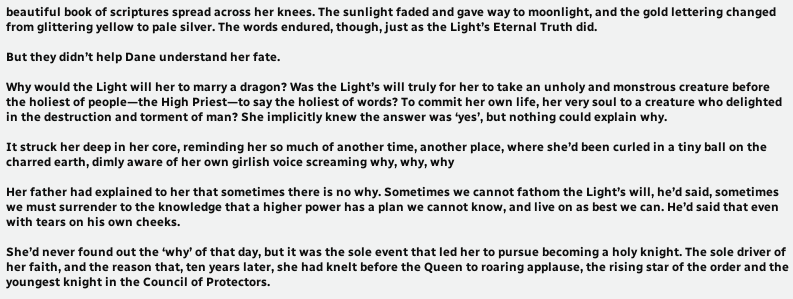beautiful book of scriptures spread across her knees. The sunlight faded and gave way to moonlight, and the gold lettering changed from glittering yellow to pale silver. The words endured, though, just as the Light’s Eternal Truth did.

But they didn’t help Dane understand her fate.

Why would the Light will her to marry a dragon? Was the Light’s will truly for her to take an unholy and monstrous creature before the holiest of people—the High Priest—to say the holiest of words? To commit her own life, her very soul to a creature who delighted in the destruction and torment of man? She implicitly knew the answer was ‘yes’, but nothing could explain why.

It struck her deep in her core, reminding her so much of another time, another place, where she’d been curled in a tiny ball on the charred earth, dimly aware of her own girlish voice screaming why, why, why

Her father had explained to her that sometimes there is no why. Sometimes we cannot fathom the Light’s will, he’d said, sometimes we must surrender to the knowledge that a higher power has a plan we cannot know, and live on as best we can. He’d said that even with tears on his own cheeks.

She’d never found out the ‘why’ of that day, but it was the sole event that led her to pursue becoming a holy knight. The sole driver of her faith, and the reason that, ten years later, she had knelt before the Queen to roaring applause, the rising star of the order and the youngest knight in the Council of Protectors.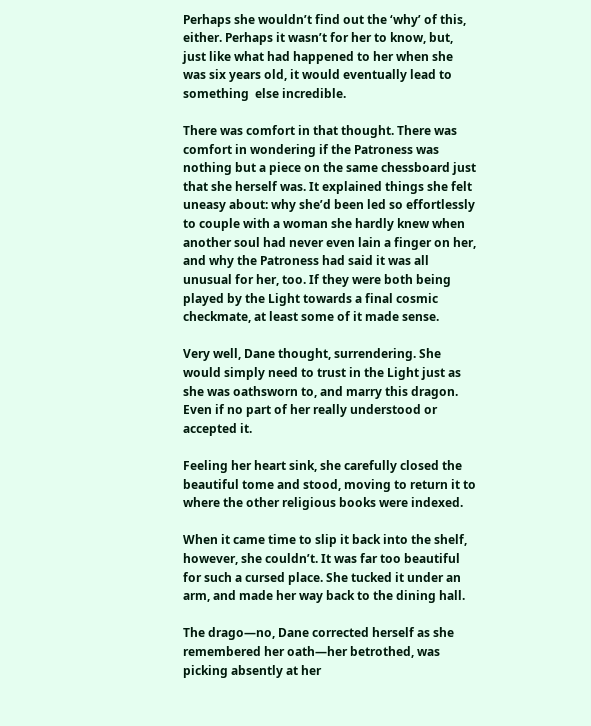Perhaps she wouldn’t find out the ‘why’ of this, either. Perhaps it wasn’t for her to know, but, just like what had happened to her when she was six years old, it would eventually lead to something  else incredible.

There was comfort in that thought. There was comfort in wondering if the Patroness was nothing but a piece on the same chessboard just that she herself was. It explained things she felt uneasy about: why she’d been led so effortlessly to couple with a woman she hardly knew when another soul had never even lain a finger on her, and why the Patroness had said it was all unusual for her, too. If they were both being played by the Light towards a final cosmic checkmate, at least some of it made sense.

Very well, Dane thought, surrendering. She would simply need to trust in the Light just as she was oathsworn to, and marry this dragon. Even if no part of her really understood or accepted it.

Feeling her heart sink, she carefully closed the beautiful tome and stood, moving to return it to where the other religious books were indexed.

When it came time to slip it back into the shelf, however, she couldn’t. It was far too beautiful for such a cursed place. She tucked it under an arm, and made her way back to the dining hall.

The drago—no, Dane corrected herself as she remembered her oath—her betrothed, was picking absently at her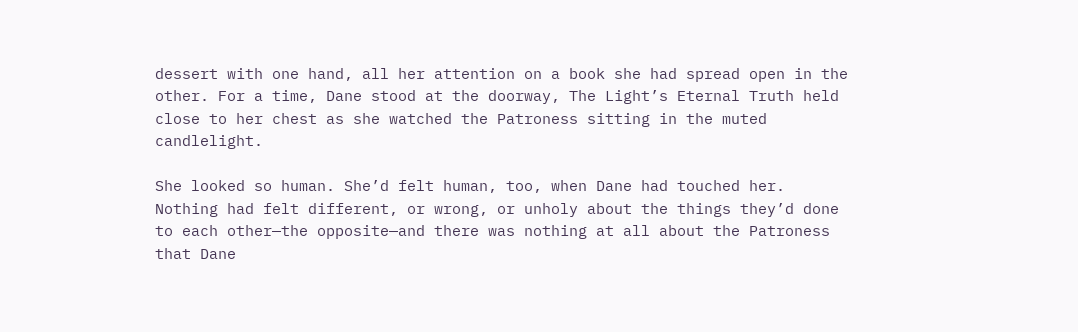dessert with one hand, all her attention on a book she had spread open in the other. For a time, Dane stood at the doorway, The Light’s Eternal Truth held close to her chest as she watched the Patroness sitting in the muted candlelight.

She looked so human. She’d felt human, too, when Dane had touched her. Nothing had felt different, or wrong, or unholy about the things they’d done to each other—the opposite—and there was nothing at all about the Patroness that Dane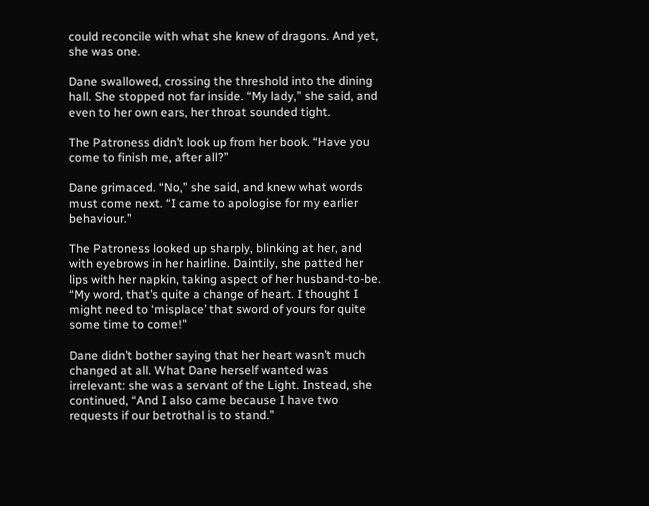could reconcile with what she knew of dragons. And yet, she was one.

Dane swallowed, crossing the threshold into the dining hall. She stopped not far inside. “My lady,” she said, and even to her own ears, her throat sounded tight.

The Patroness didn’t look up from her book. “Have you come to finish me, after all?”

Dane grimaced. “No,” she said, and knew what words must come next. “I came to apologise for my earlier behaviour.”

The Patroness looked up sharply, blinking at her, and with eyebrows in her hairline. Daintily, she patted her lips with her napkin, taking aspect of her husband-to-be. “My word, that’s quite a change of heart. I thought I might need to ‘misplace’ that sword of yours for quite some time to come!”

Dane didn’t bother saying that her heart wasn’t much changed at all. What Dane herself wanted was irrelevant: she was a servant of the Light. Instead, she continued, “And I also came because I have two requests if our betrothal is to stand.”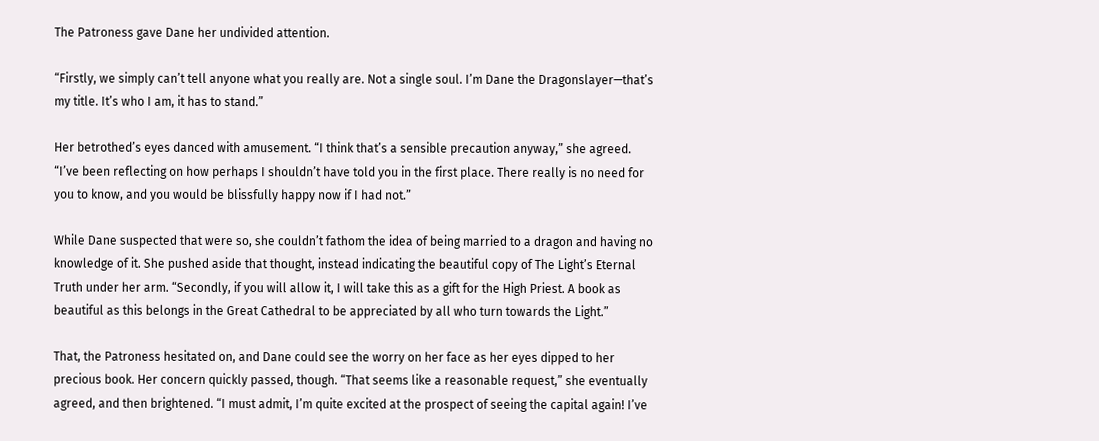The Patroness gave Dane her undivided attention.

“Firstly, we simply can’t tell anyone what you really are. Not a single soul. I’m Dane the Dragonslayer—that’s my title. It’s who I am, it has to stand.”

Her betrothed’s eyes danced with amusement. “I think that’s a sensible precaution anyway,” she agreed. “I’ve been reflecting on how perhaps I shouldn’t have told you in the first place. There really is no need for you to know, and you would be blissfully happy now if I had not.”

While Dane suspected that were so, she couldn’t fathom the idea of being married to a dragon and having no knowledge of it. She pushed aside that thought, instead indicating the beautiful copy of The Light’s Eternal Truth under her arm. “Secondly, if you will allow it, I will take this as a gift for the High Priest. A book as beautiful as this belongs in the Great Cathedral to be appreciated by all who turn towards the Light.”

That, the Patroness hesitated on, and Dane could see the worry on her face as her eyes dipped to her precious book. Her concern quickly passed, though. “That seems like a reasonable request,” she eventually agreed, and then brightened. “I must admit, I’m quite excited at the prospect of seeing the capital again! I’ve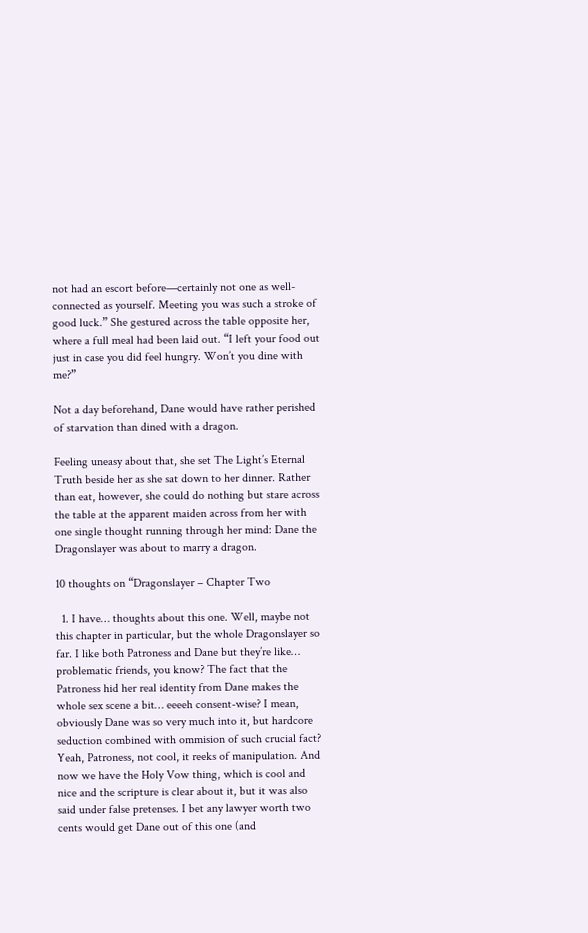not had an escort before—certainly not one as well-connected as yourself. Meeting you was such a stroke of good luck.” She gestured across the table opposite her, where a full meal had been laid out. “I left your food out just in case you did feel hungry. Won’t you dine with me?”

Not a day beforehand, Dane would have rather perished of starvation than dined with a dragon.

Feeling uneasy about that, she set The Light’s Eternal Truth beside her as she sat down to her dinner. Rather than eat, however, she could do nothing but stare across the table at the apparent maiden across from her with one single thought running through her mind: Dane the Dragonslayer was about to marry a dragon.

10 thoughts on “Dragonslayer – Chapter Two

  1. I have… thoughts about this one. Well, maybe not this chapter in particular, but the whole Dragonslayer so far. I like both Patroness and Dane but they’re like… problematic friends, you know? The fact that the Patroness hid her real identity from Dane makes the whole sex scene a bit… eeeeh consent-wise? I mean, obviously Dane was so very much into it, but hardcore seduction combined with ommision of such crucial fact? Yeah, Patroness, not cool, it reeks of manipulation. And now we have the Holy Vow thing, which is cool and nice and the scripture is clear about it, but it was also said under false pretenses. I bet any lawyer worth two cents would get Dane out of this one (and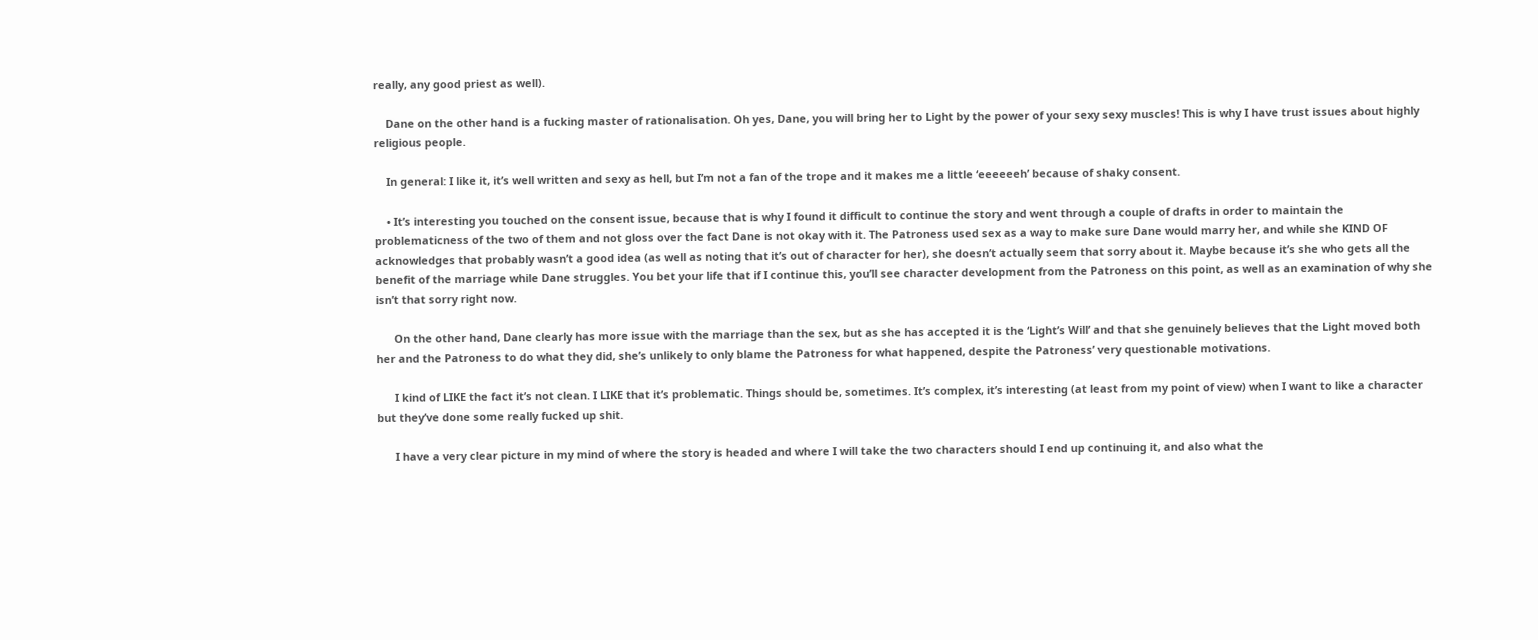really, any good priest as well).

    Dane on the other hand is a fucking master of rationalisation. Oh yes, Dane, you will bring her to Light by the power of your sexy sexy muscles! This is why I have trust issues about highly religious people.

    In general: I like it, it’s well written and sexy as hell, but I’m not a fan of the trope and it makes me a little ‘eeeeeeh’ because of shaky consent.

    • It’s interesting you touched on the consent issue, because that is why I found it difficult to continue the story and went through a couple of drafts in order to maintain the problematicness of the two of them and not gloss over the fact Dane is not okay with it. The Patroness used sex as a way to make sure Dane would marry her, and while she KIND OF acknowledges that probably wasn’t a good idea (as well as noting that it’s out of character for her), she doesn’t actually seem that sorry about it. Maybe because it’s she who gets all the benefit of the marriage while Dane struggles. You bet your life that if I continue this, you’ll see character development from the Patroness on this point, as well as an examination of why she isn’t that sorry right now.

      On the other hand, Dane clearly has more issue with the marriage than the sex, but as she has accepted it is the ‘Light’s Will’ and that she genuinely believes that the Light moved both her and the Patroness to do what they did, she’s unlikely to only blame the Patroness for what happened, despite the Patroness’ very questionable motivations.

      I kind of LIKE the fact it’s not clean. I LIKE that it’s problematic. Things should be, sometimes. It’s complex, it’s interesting (at least from my point of view) when I want to like a character but they’ve done some really fucked up shit.

      I have a very clear picture in my mind of where the story is headed and where I will take the two characters should I end up continuing it, and also what the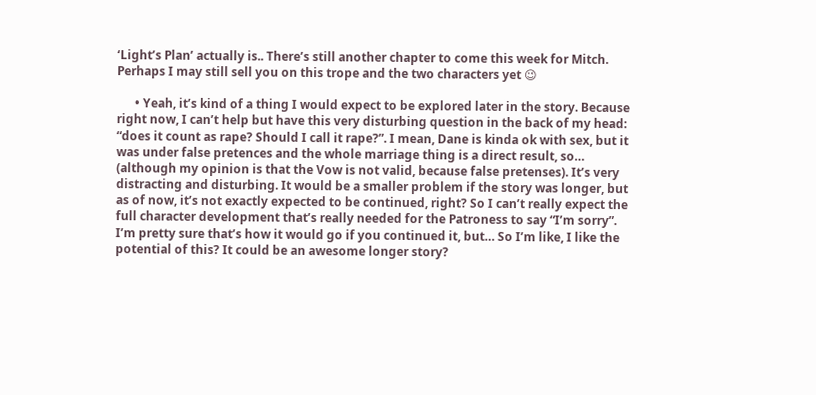‘Light’s Plan’ actually is.. There’s still another chapter to come this week for Mitch. Perhaps I may still sell you on this trope and the two characters yet 😉

      • Yeah, it’s kind of a thing I would expect to be explored later in the story. Because right now, I can’t help but have this very disturbing question in the back of my head: “does it count as rape? Should I call it rape?”. I mean, Dane is kinda ok with sex, but it was under false pretences and the whole marriage thing is a direct result, so… (although my opinion is that the Vow is not valid, because false pretenses). It’s very distracting and disturbing. It would be a smaller problem if the story was longer, but as of now, it’s not exactly expected to be continued, right? So I can’t really expect the full character development that’s really needed for the Patroness to say “I’m sorry”. I’m pretty sure that’s how it would go if you continued it, but… So I’m like, I like the potential of this? It could be an awesome longer story?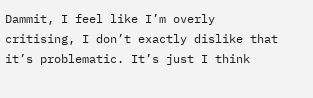Dammit, I feel like I’m overly critising, I don’t exactly dislike that it’s problematic. It’s just I think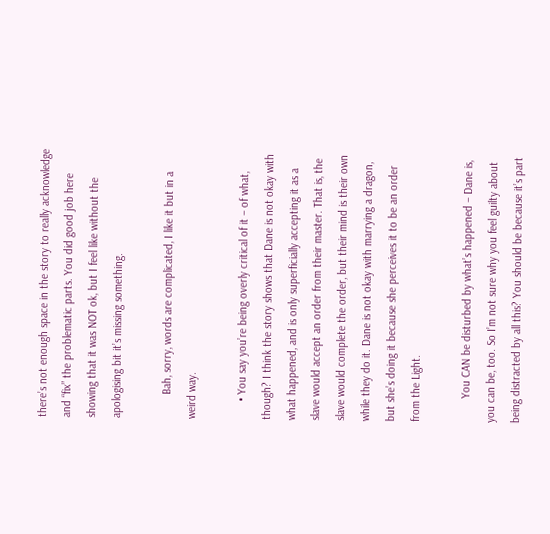there’s not enough space in the story to really acknowledge and “fix” the problematic parts. You did good job here showing that it was NOT ok, but I feel like without the apologising bit it’s missing something.

        Bah, sorry, words are complicated, I like it but in a weird way.

      • You say you’re being overly critical of it – of what, though? I think the story shows that Dane is not okay with what happened, and is only superficially accepting it as a slave would accept an order from their master. That is, the slave would complete the order, but their mind is their own while they do it. Dane is not okay with marrying a dragon, but she’s doing it because she perceives it to be an order from the Light.

        You CAN be disturbed by what’s happened – Dane is, you can be, too. So I’m not sure why you feel guilty about being distracted by all this? You should be because it’s part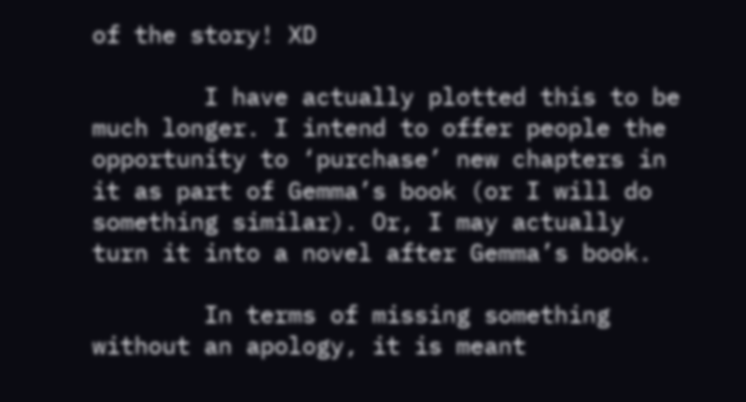of the story! XD

        I have actually plotted this to be much longer. I intend to offer people the opportunity to ‘purchase’ new chapters in it as part of Gemma’s book (or I will do something similar). Or, I may actually turn it into a novel after Gemma’s book.

        In terms of missing something without an apology, it is meant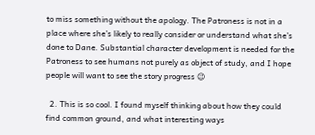to miss something without the apology. The Patroness is not in a place where she’s likely to really consider or understand what she’s done to Dane. Substantial character development is needed for the Patroness to see humans not purely as object of study, and I hope people will want to see the story progress 😉

  2. This is so cool. I found myself thinking about how they could find common ground, and what interesting ways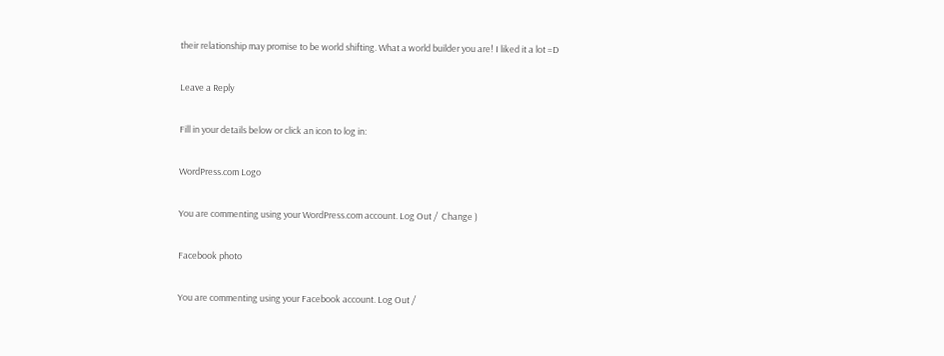their relationship may promise to be world shifting. What a world builder you are! I liked it a lot =D

Leave a Reply

Fill in your details below or click an icon to log in:

WordPress.com Logo

You are commenting using your WordPress.com account. Log Out /  Change )

Facebook photo

You are commenting using your Facebook account. Log Out /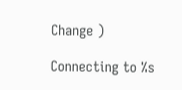Change )

Connecting to %s